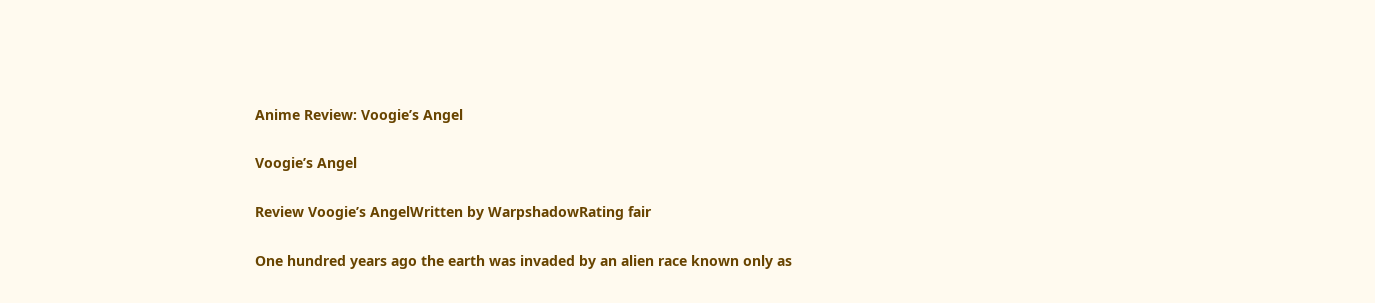Anime Review: Voogie’s Angel

Voogie’s Angel

Review Voogie’s AngelWritten by WarpshadowRating fair

One hundred years ago the earth was invaded by an alien race known only as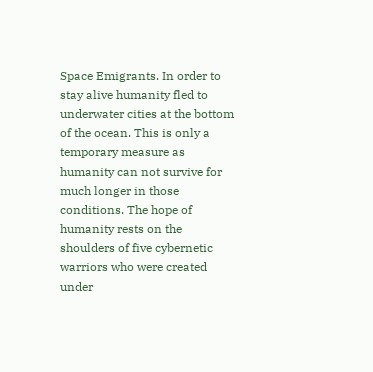Space Emigrants. In order to stay alive humanity fled to underwater cities at the bottom of the ocean. This is only a temporary measure as humanity can not survive for much longer in those conditions. The hope of humanity rests on the shoulders of five cybernetic warriors who were created under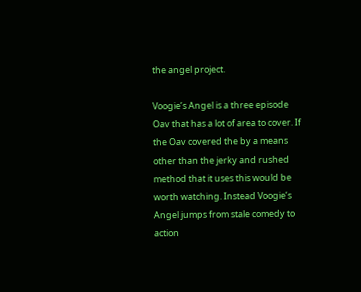the angel project.

Voogie’s Angel is a three episode Oav that has a lot of area to cover. If the Oav covered the by a means other than the jerky and rushed method that it uses this would be worth watching. Instead Voogie’s Angel jumps from stale comedy to action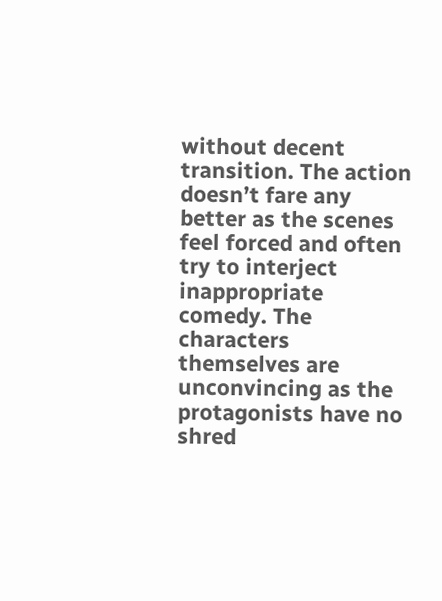without decent transition. The action doesn’t fare any better as the scenes feel forced and often try to interject inappropriate comedy. The characters themselves are unconvincing as the protagonists have no shred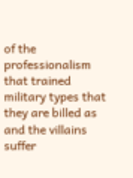of the professionalism that trained military types that they are billed as and the villains suffer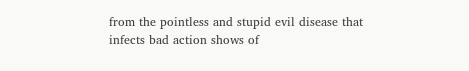from the pointless and stupid evil disease that infects bad action shows of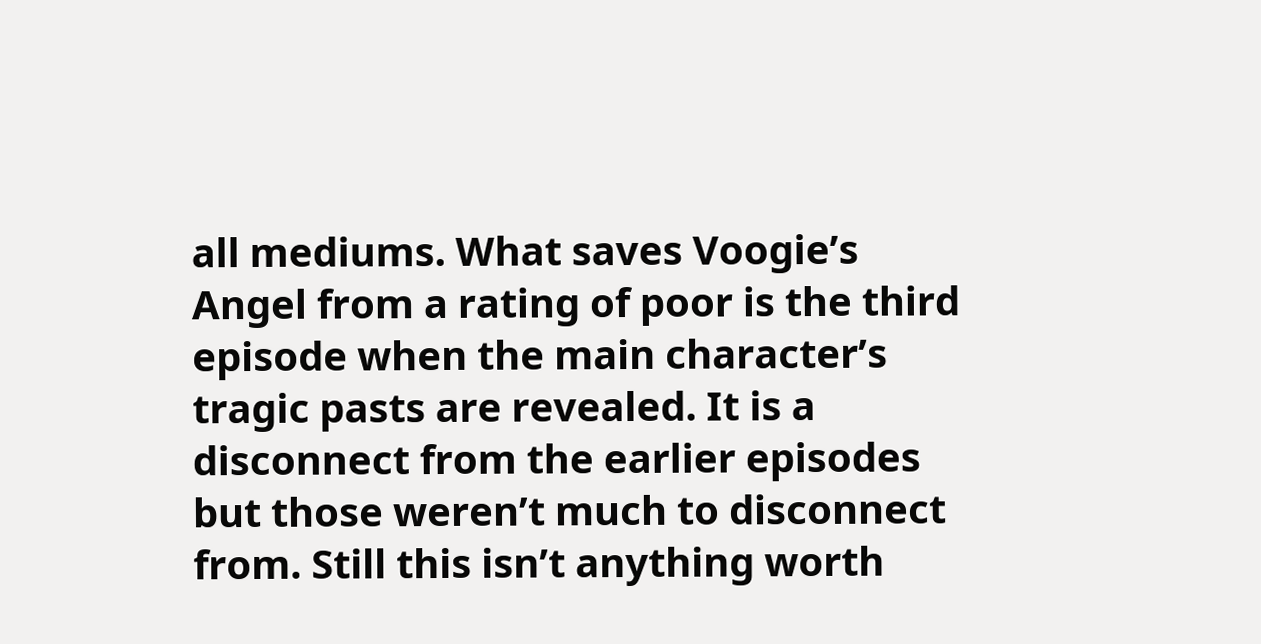all mediums. What saves Voogie’s Angel from a rating of poor is the third episode when the main character’s tragic pasts are revealed. It is a disconnect from the earlier episodes but those weren’t much to disconnect from. Still this isn’t anything worth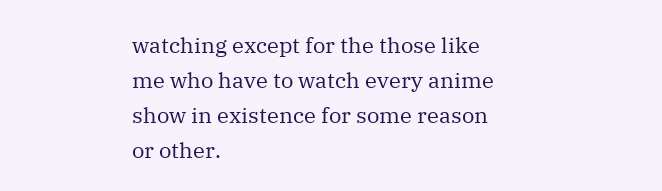watching except for the those like me who have to watch every anime show in existence for some reason or other.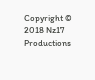Copyright © 2018 Nz17 Productions